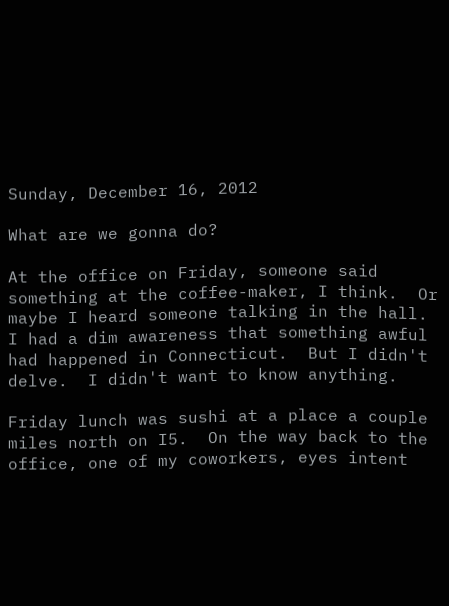Sunday, December 16, 2012

What are we gonna do?

At the office on Friday, someone said something at the coffee-maker, I think.  Or maybe I heard someone talking in the hall.   I had a dim awareness that something awful had happened in Connecticut.  But I didn't delve.  I didn't want to know anything.

Friday lunch was sushi at a place a couple miles north on I5.  On the way back to the office, one of my coworkers, eyes intent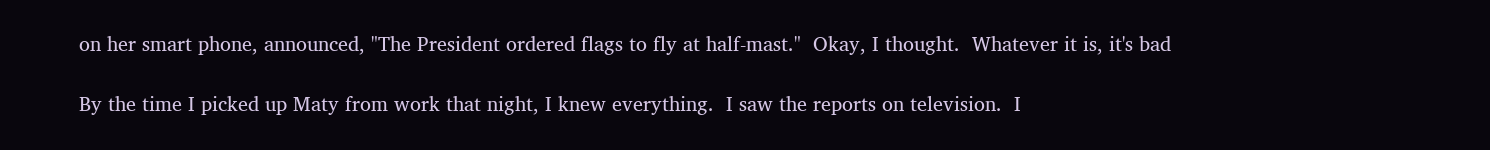on her smart phone, announced, "The President ordered flags to fly at half-mast."  Okay, I thought.  Whatever it is, it's bad

By the time I picked up Maty from work that night, I knew everything.  I saw the reports on television.  I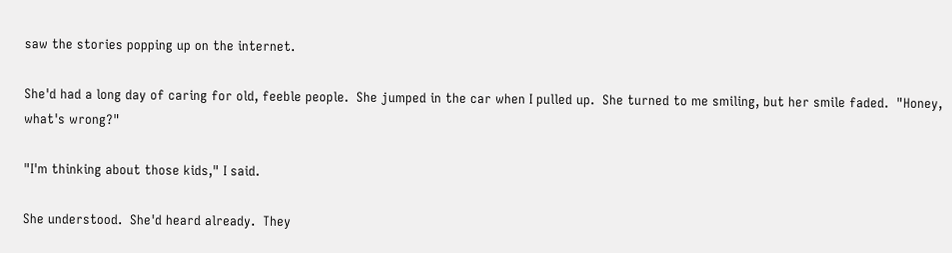saw the stories popping up on the internet.

She'd had a long day of caring for old, feeble people.  She jumped in the car when I pulled up.  She turned to me smiling, but her smile faded.  "Honey, what's wrong?"

"I'm thinking about those kids," I said.

She understood.  She'd heard already.  They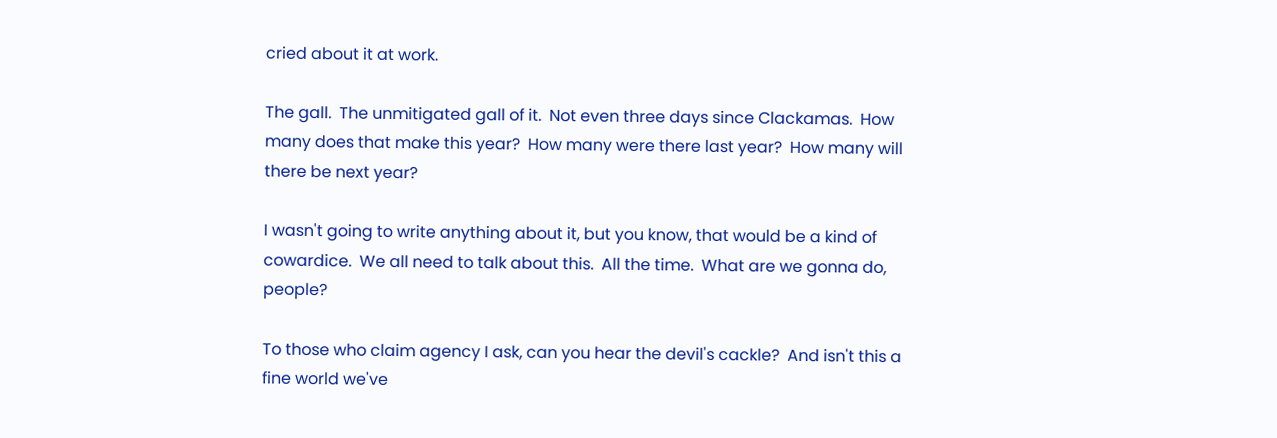cried about it at work.

The gall.  The unmitigated gall of it.  Not even three days since Clackamas.  How many does that make this year?  How many were there last year?  How many will there be next year?

I wasn't going to write anything about it, but you know, that would be a kind of cowardice.  We all need to talk about this.  All the time.  What are we gonna do, people?

To those who claim agency I ask, can you hear the devil's cackle?  And isn't this a fine world we've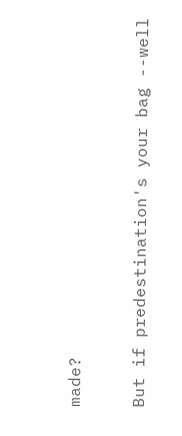made?

But if predestination's your bag --well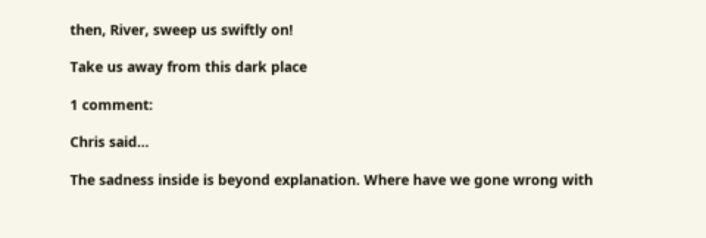then, River, sweep us swiftly on!

Take us away from this dark place

1 comment:

Chris said...

The sadness inside is beyond explanation. Where have we gone wrong with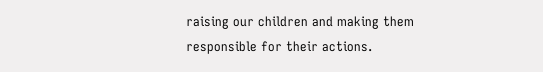raising our children and making them responsible for their actions.